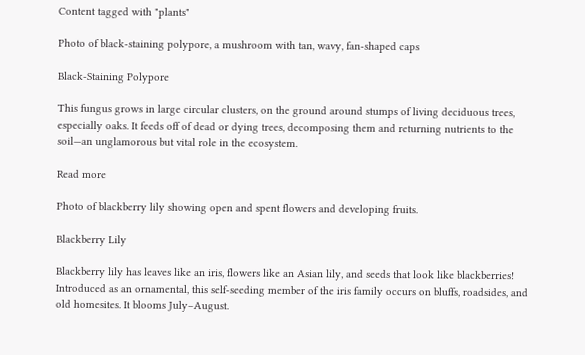Content tagged with "plants"

Photo of black-staining polypore, a mushroom with tan, wavy, fan-shaped caps

Black-Staining Polypore

This fungus grows in large circular clusters, on the ground around stumps of living deciduous trees, especially oaks. It feeds off of dead or dying trees, decomposing them and returning nutrients to the soil—an unglamorous but vital role in the ecosystem.

Read more

Photo of blackberry lily showing open and spent flowers and developing fruits.

Blackberry Lily

Blackberry lily has leaves like an iris, flowers like an Asian lily, and seeds that look like blackberries! Introduced as an ornamental, this self-seeding member of the iris family occurs on bluffs, roadsides, and old homesites. It blooms July–August.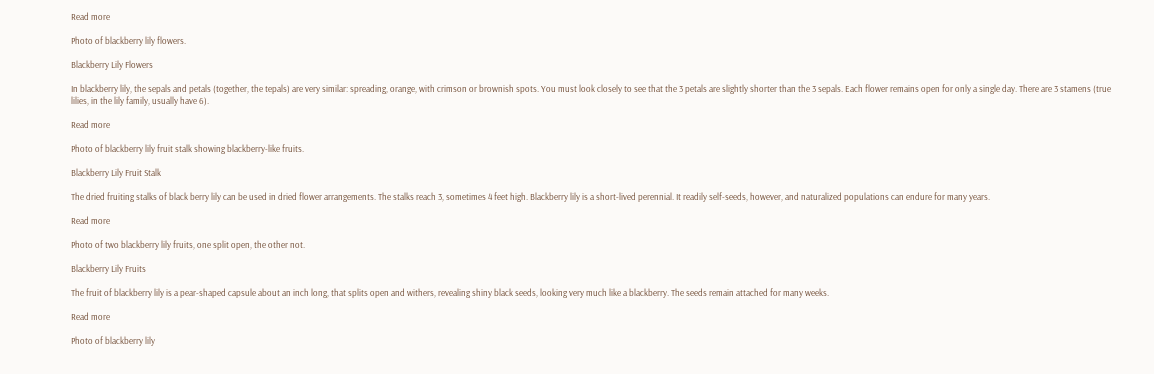Read more

Photo of blackberry lily flowers.

Blackberry Lily Flowers

In blackberry lily, the sepals and petals (together, the tepals) are very similar: spreading, orange, with crimson or brownish spots. You must look closely to see that the 3 petals are slightly shorter than the 3 sepals. Each flower remains open for only a single day. There are 3 stamens (true lilies, in the lily family, usually have 6).

Read more

Photo of blackberry lily fruit stalk showing blackberry-like fruits.

Blackberry Lily Fruit Stalk

The dried fruiting stalks of black berry lily can be used in dried flower arrangements. The stalks reach 3, sometimes 4 feet high. Blackberry lily is a short-lived perennial. It readily self-seeds, however, and naturalized populations can endure for many years.

Read more

Photo of two blackberry lily fruits, one split open, the other not.

Blackberry Lily Fruits

The fruit of blackberry lily is a pear-shaped capsule about an inch long, that splits open and withers, revealing shiny black seeds, looking very much like a blackberry. The seeds remain attached for many weeks.

Read more

Photo of blackberry lily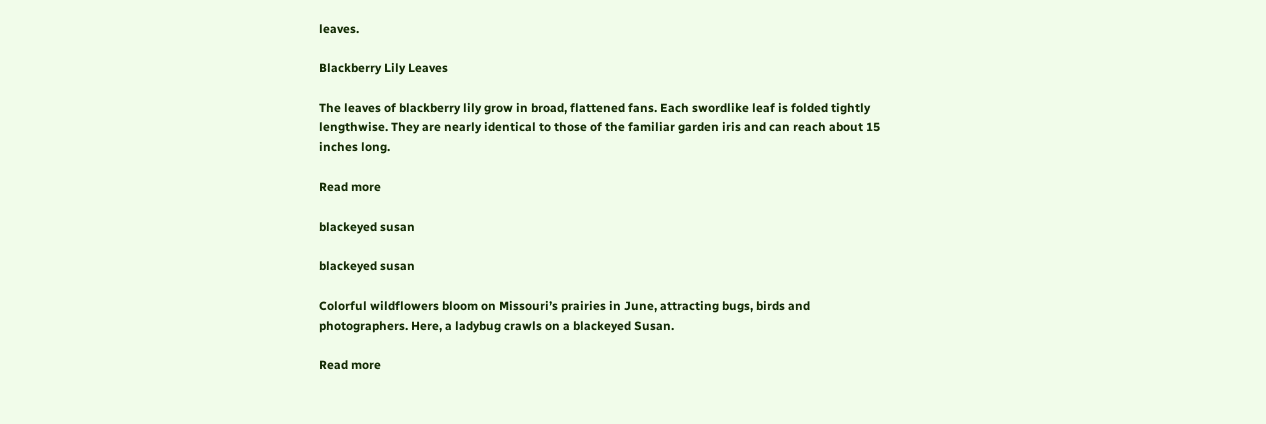leaves.

Blackberry Lily Leaves

The leaves of blackberry lily grow in broad, flattened fans. Each swordlike leaf is folded tightly lengthwise. They are nearly identical to those of the familiar garden iris and can reach about 15 inches long.

Read more

blackeyed susan

blackeyed susan

Colorful wildflowers bloom on Missouri’s prairies in June, attracting bugs, birds and photographers. Here, a ladybug crawls on a blackeyed Susan.

Read more